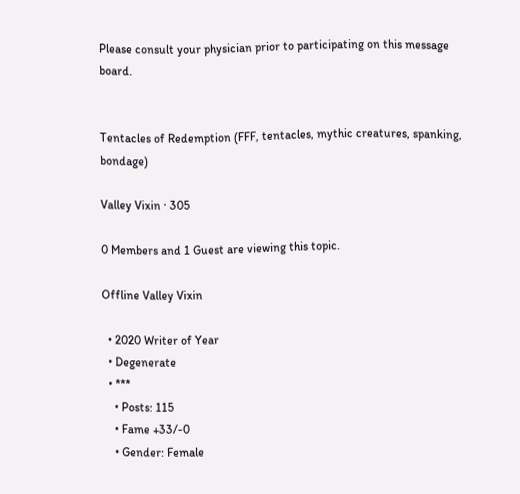Please consult your physician prior to participating on this message board.


Tentacles of Redemption (FFF, tentacles, mythic creatures, spanking, bondage)

Valley Vixin · 305

0 Members and 1 Guest are viewing this topic.

Offline Valley Vixin

  • 2020 Writer of Year
  • Degenerate
  • ***
    • Posts: 115
    • Fame +33/-0
    • Gender: Female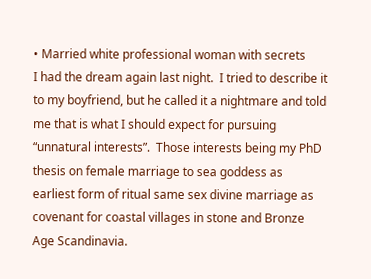• Married white professional woman with secrets
I had the dream again last night.  I tried to describe it to my boyfriend, but he called it a nightmare and told me that is what I should expect for pursuing “unnatural interests”.  Those interests being my PhD thesis on female marriage to sea goddess as earliest form of ritual same sex divine marriage as covenant for coastal villages in stone and Bronze Age Scandinavia.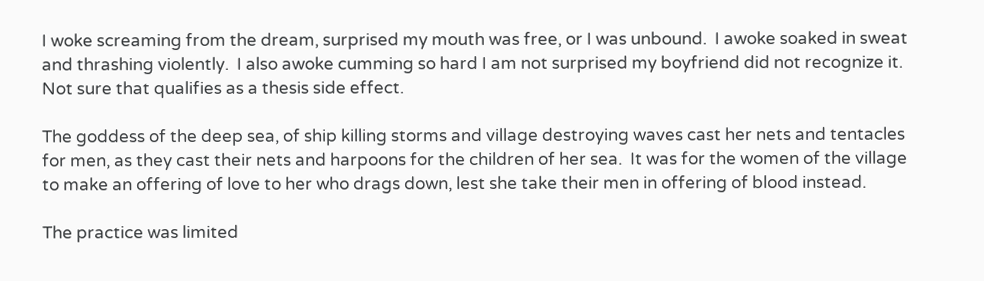I woke screaming from the dream, surprised my mouth was free, or I was unbound.  I awoke soaked in sweat and thrashing violently.  I also awoke cumming so hard I am not surprised my boyfriend did not recognize it.  Not sure that qualifies as a thesis side effect.

The goddess of the deep sea, of ship killing storms and village destroying waves cast her nets and tentacles for men, as they cast their nets and harpoons for the children of her sea.  It was for the women of the village to make an offering of love to her who drags down, lest she take their men in offering of blood instead.

The practice was limited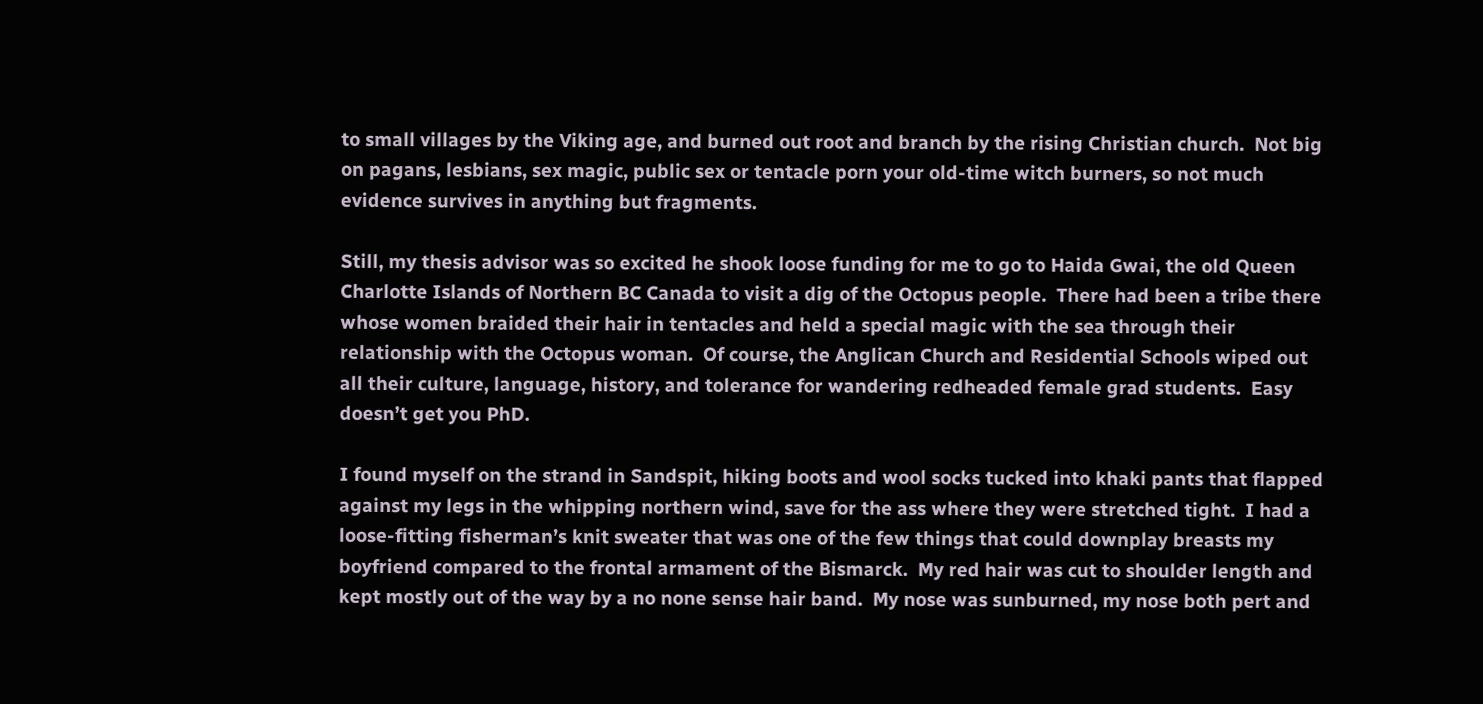to small villages by the Viking age, and burned out root and branch by the rising Christian church.  Not big on pagans, lesbians, sex magic, public sex or tentacle porn your old-time witch burners, so not much evidence survives in anything but fragments.

Still, my thesis advisor was so excited he shook loose funding for me to go to Haida Gwai, the old Queen Charlotte Islands of Northern BC Canada to visit a dig of the Octopus people.  There had been a tribe there whose women braided their hair in tentacles and held a special magic with the sea through their relationship with the Octopus woman.  Of course, the Anglican Church and Residential Schools wiped out all their culture, language, history, and tolerance for wandering redheaded female grad students.  Easy doesn’t get you PhD.

I found myself on the strand in Sandspit, hiking boots and wool socks tucked into khaki pants that flapped against my legs in the whipping northern wind, save for the ass where they were stretched tight.  I had a loose-fitting fisherman’s knit sweater that was one of the few things that could downplay breasts my boyfriend compared to the frontal armament of the Bismarck.  My red hair was cut to shoulder length and kept mostly out of the way by a no none sense hair band.  My nose was sunburned, my nose both pert and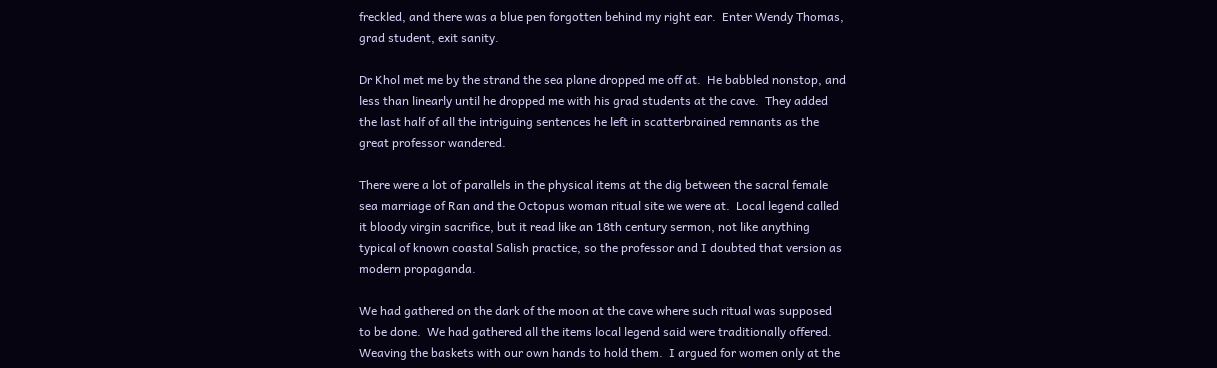freckled, and there was a blue pen forgotten behind my right ear.  Enter Wendy Thomas, grad student, exit sanity.

Dr Khol met me by the strand the sea plane dropped me off at.  He babbled nonstop, and less than linearly until he dropped me with his grad students at the cave.  They added the last half of all the intriguing sentences he left in scatterbrained remnants as the great professor wandered.

There were a lot of parallels in the physical items at the dig between the sacral female sea marriage of Ran and the Octopus woman ritual site we were at.  Local legend called it bloody virgin sacrifice, but it read like an 18th century sermon, not like anything typical of known coastal Salish practice, so the professor and I doubted that version as modern propaganda.

We had gathered on the dark of the moon at the cave where such ritual was supposed to be done.  We had gathered all the items local legend said were traditionally offered.  Weaving the baskets with our own hands to hold them.  I argued for women only at the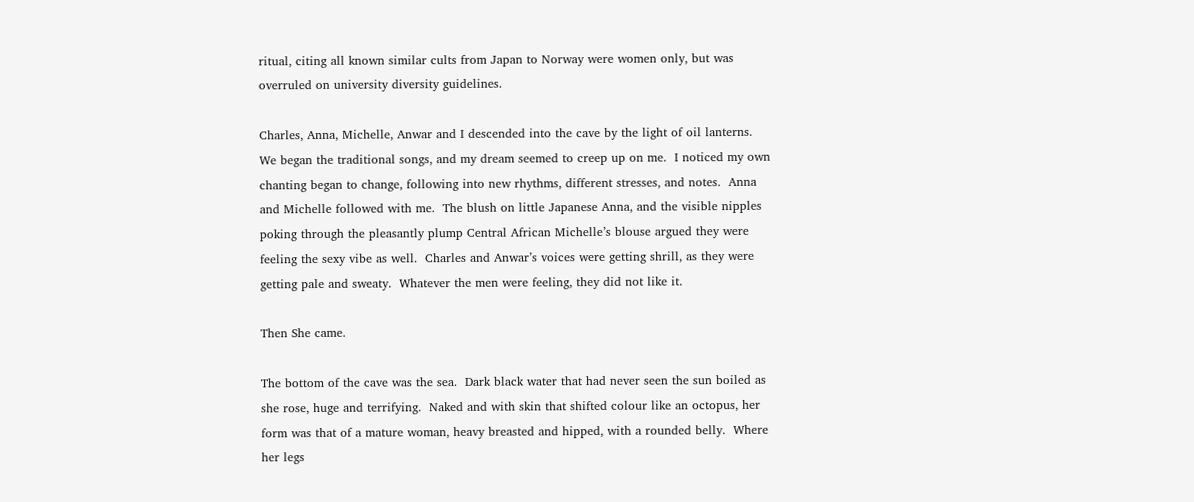ritual, citing all known similar cults from Japan to Norway were women only, but was overruled on university diversity guidelines.

Charles, Anna, Michelle, Anwar and I descended into the cave by the light of oil lanterns.  We began the traditional songs, and my dream seemed to creep up on me.  I noticed my own chanting began to change, following into new rhythms, different stresses, and notes.  Anna and Michelle followed with me.  The blush on little Japanese Anna, and the visible nipples poking through the pleasantly plump Central African Michelle’s blouse argued they were feeling the sexy vibe as well.  Charles and Anwar’s voices were getting shrill, as they were getting pale and sweaty.  Whatever the men were feeling, they did not like it.

Then She came.

The bottom of the cave was the sea.  Dark black water that had never seen the sun boiled as she rose, huge and terrifying.  Naked and with skin that shifted colour like an octopus, her form was that of a mature woman, heavy breasted and hipped, with a rounded belly.  Where her legs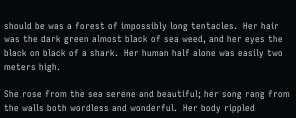should be was a forest of impossibly long tentacles.  Her hair was the dark green almost black of sea weed, and her eyes the black on black of a shark.  Her human half alone was easily two meters high.

She rose from the sea serene and beautiful; her song rang from the walls both wordless and wonderful.  Her body rippled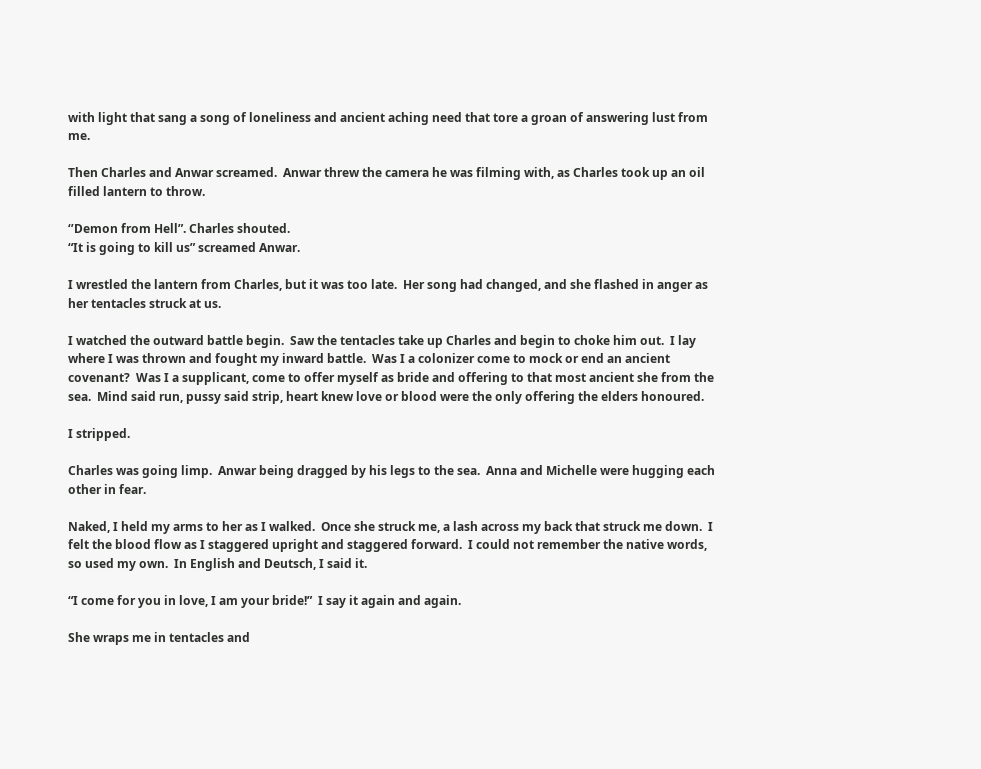with light that sang a song of loneliness and ancient aching need that tore a groan of answering lust from me.

Then Charles and Anwar screamed.  Anwar threw the camera he was filming with, as Charles took up an oil filled lantern to throw.

‘’Demon from Hell”. Charles shouted.
“It is going to kill us” screamed Anwar.

I wrestled the lantern from Charles, but it was too late.  Her song had changed, and she flashed in anger as her tentacles struck at us.

I watched the outward battle begin.  Saw the tentacles take up Charles and begin to choke him out.  I lay where I was thrown and fought my inward battle.  Was I a colonizer come to mock or end an ancient covenant?  Was I a supplicant, come to offer myself as bride and offering to that most ancient she from the sea.  Mind said run, pussy said strip, heart knew love or blood were the only offering the elders honoured.

I stripped.

Charles was going limp.  Anwar being dragged by his legs to the sea.  Anna and Michelle were hugging each other in fear.

Naked, I held my arms to her as I walked.  Once she struck me, a lash across my back that struck me down.  I felt the blood flow as I staggered upright and staggered forward.  I could not remember the native words, so used my own.  In English and Deutsch, I said it.

“I come for you in love, I am your bride!”  I say it again and again.

She wraps me in tentacles and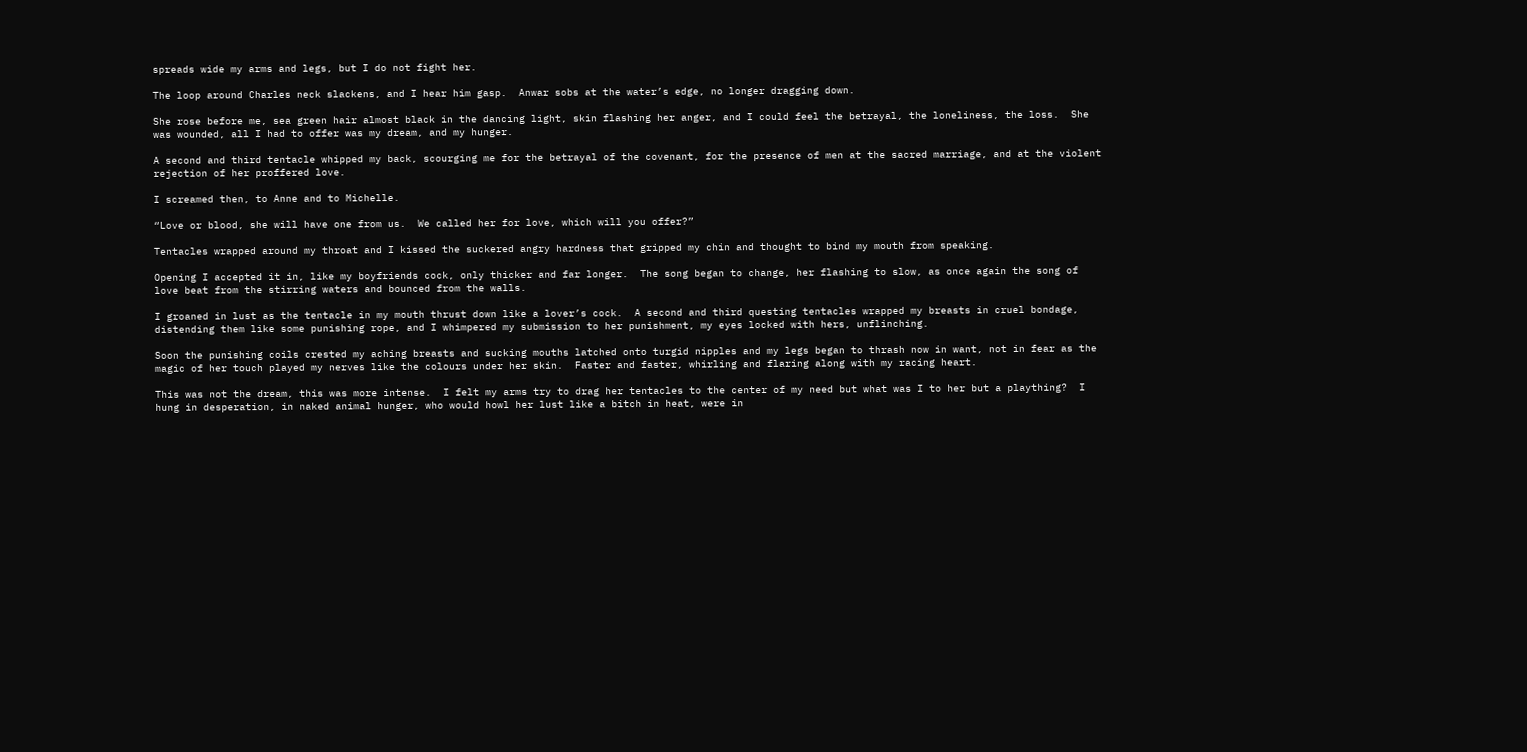spreads wide my arms and legs, but I do not fight her.

The loop around Charles neck slackens, and I hear him gasp.  Anwar sobs at the water’s edge, no longer dragging down.

She rose before me, sea green hair almost black in the dancing light, skin flashing her anger, and I could feel the betrayal, the loneliness, the loss.  She was wounded, all I had to offer was my dream, and my hunger.

A second and third tentacle whipped my back, scourging me for the betrayal of the covenant, for the presence of men at the sacred marriage, and at the violent rejection of her proffered love.

I screamed then, to Anne and to Michelle.

“Love or blood, she will have one from us.  We called her for love, which will you offer?”

Tentacles wrapped around my throat and I kissed the suckered angry hardness that gripped my chin and thought to bind my mouth from speaking.

Opening I accepted it in, like my boyfriends cock, only thicker and far longer.  The song began to change, her flashing to slow, as once again the song of love beat from the stirring waters and bounced from the walls.

I groaned in lust as the tentacle in my mouth thrust down like a lover’s cock.  A second and third questing tentacles wrapped my breasts in cruel bondage, distending them like some punishing rope, and I whimpered my submission to her punishment, my eyes locked with hers, unflinching.

Soon the punishing coils crested my aching breasts and sucking mouths latched onto turgid nipples and my legs began to thrash now in want, not in fear as the magic of her touch played my nerves like the colours under her skin.  Faster and faster, whirling and flaring along with my racing heart.

This was not the dream, this was more intense.  I felt my arms try to drag her tentacles to the center of my need but what was I to her but a plaything?  I hung in desperation, in naked animal hunger, who would howl her lust like a bitch in heat, were in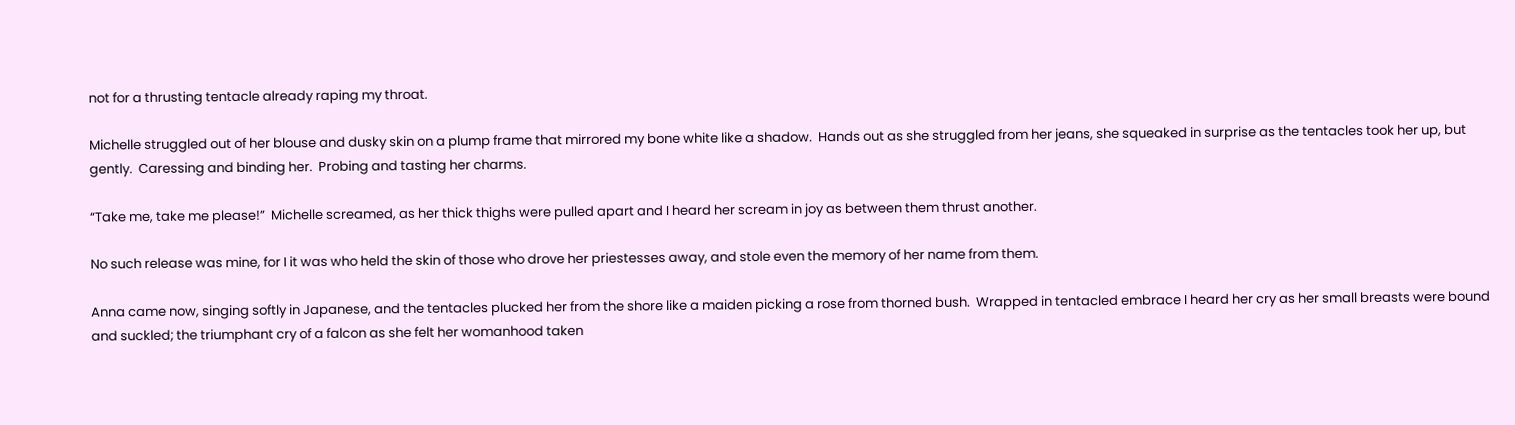not for a thrusting tentacle already raping my throat.

Michelle struggled out of her blouse and dusky skin on a plump frame that mirrored my bone white like a shadow.  Hands out as she struggled from her jeans, she squeaked in surprise as the tentacles took her up, but gently.  Caressing and binding her.  Probing and tasting her charms.

“Take me, take me please!”  Michelle screamed, as her thick thighs were pulled apart and I heard her scream in joy as between them thrust another.

No such release was mine, for I it was who held the skin of those who drove her priestesses away, and stole even the memory of her name from them.

Anna came now, singing softly in Japanese, and the tentacles plucked her from the shore like a maiden picking a rose from thorned bush.  Wrapped in tentacled embrace I heard her cry as her small breasts were bound and suckled; the triumphant cry of a falcon as she felt her womanhood taken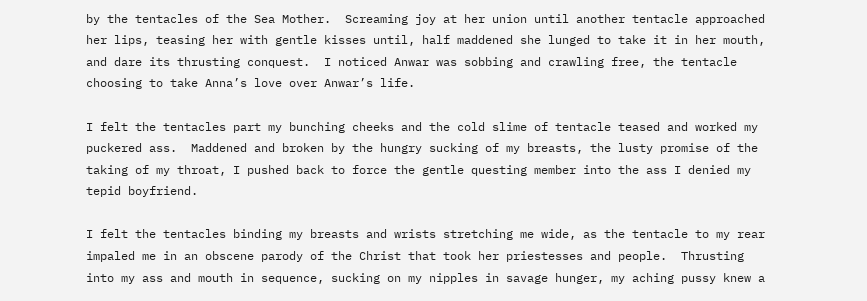by the tentacles of the Sea Mother.  Screaming joy at her union until another tentacle approached her lips, teasing her with gentle kisses until, half maddened she lunged to take it in her mouth, and dare its thrusting conquest.  I noticed Anwar was sobbing and crawling free, the tentacle choosing to take Anna’s love over Anwar’s life.

I felt the tentacles part my bunching cheeks and the cold slime of tentacle teased and worked my puckered ass.  Maddened and broken by the hungry sucking of my breasts, the lusty promise of the taking of my throat, I pushed back to force the gentle questing member into the ass I denied my tepid boyfriend.

I felt the tentacles binding my breasts and wrists stretching me wide, as the tentacle to my rear impaled me in an obscene parody of the Christ that took her priestesses and people.  Thrusting into my ass and mouth in sequence, sucking on my nipples in savage hunger, my aching pussy knew a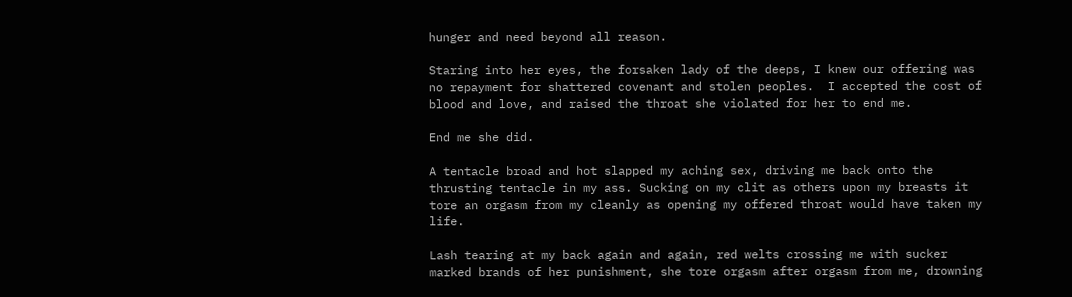hunger and need beyond all reason.

Staring into her eyes, the forsaken lady of the deeps, I knew our offering was no repayment for shattered covenant and stolen peoples.  I accepted the cost of blood and love, and raised the throat she violated for her to end me.

End me she did.

A tentacle broad and hot slapped my aching sex, driving me back onto the thrusting tentacle in my ass. Sucking on my clit as others upon my breasts it tore an orgasm from my cleanly as opening my offered throat would have taken my life.

Lash tearing at my back again and again, red welts crossing me with sucker marked brands of her punishment, she tore orgasm after orgasm from me, drowning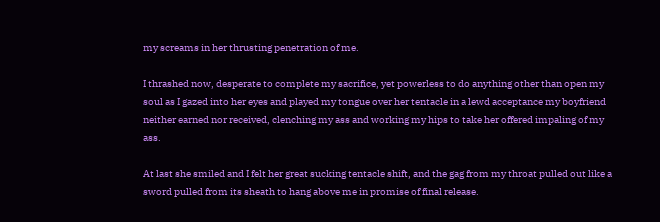my screams in her thrusting penetration of me.

I thrashed now, desperate to complete my sacrifice, yet powerless to do anything other than open my soul as I gazed into her eyes and played my tongue over her tentacle in a lewd acceptance my boyfriend neither earned nor received, clenching my ass and working my hips to take her offered impaling of my ass.

At last she smiled and I felt her great sucking tentacle shift, and the gag from my throat pulled out like a sword pulled from its sheath to hang above me in promise of final release.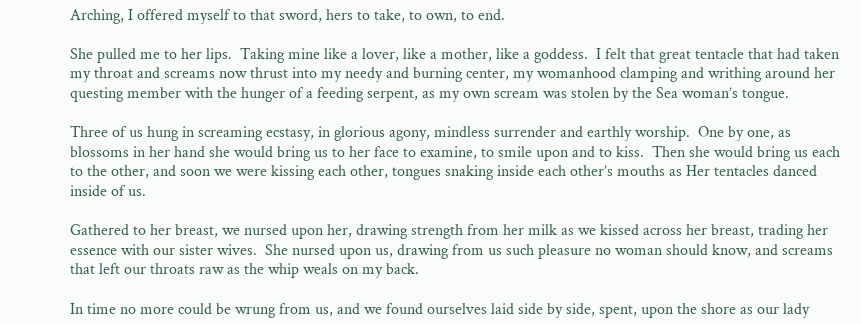Arching, I offered myself to that sword, hers to take, to own, to end.

She pulled me to her lips.  Taking mine like a lover, like a mother, like a goddess.  I felt that great tentacle that had taken my throat and screams now thrust into my needy and burning center, my womanhood clamping and writhing around her questing member with the hunger of a feeding serpent, as my own scream was stolen by the Sea woman’s tongue.

Three of us hung in screaming ecstasy, in glorious agony, mindless surrender and earthly worship.  One by one, as blossoms in her hand she would bring us to her face to examine, to smile upon and to kiss.  Then she would bring us each to the other, and soon we were kissing each other, tongues snaking inside each other’s mouths as Her tentacles danced inside of us.

Gathered to her breast, we nursed upon her, drawing strength from her milk as we kissed across her breast, trading her essence with our sister wives.  She nursed upon us, drawing from us such pleasure no woman should know, and screams that left our throats raw as the whip weals on my back.

In time no more could be wrung from us, and we found ourselves laid side by side, spent, upon the shore as our lady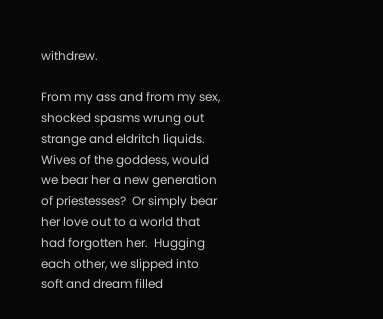withdrew.

From my ass and from my sex, shocked spasms wrung out strange and eldritch liquids.  Wives of the goddess, would we bear her a new generation of priestesses?  Or simply bear her love out to a world that had forgotten her.  Hugging each other, we slipped into soft and dream filled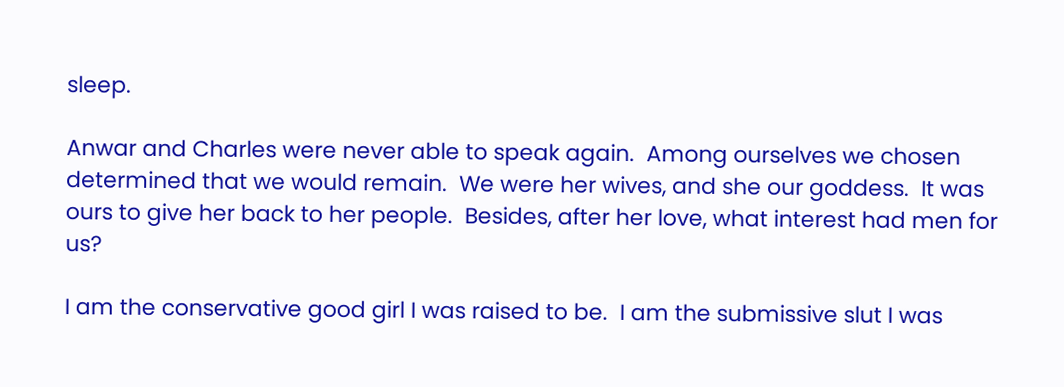sleep.

Anwar and Charles were never able to speak again.  Among ourselves we chosen determined that we would remain.  We were her wives, and she our goddess.  It was ours to give her back to her people.  Besides, after her love, what interest had men for us?

I am the conservative good girl I was raised to be.  I am the submissive slut I was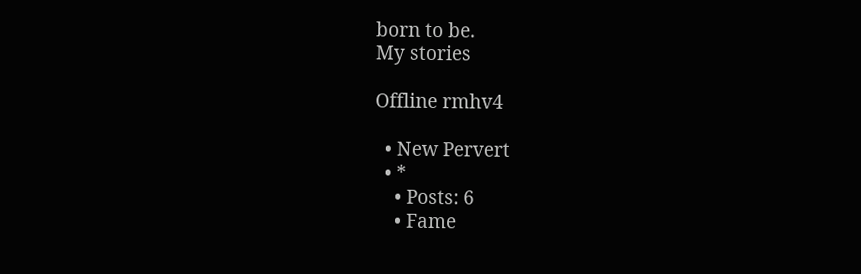born to be.
My stories

Offline rmhv4

  • New Pervert
  • *
    • Posts: 6
    • Fame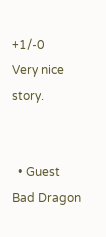+1/-0
Very nice story.


  • Guest
Bad Dragon